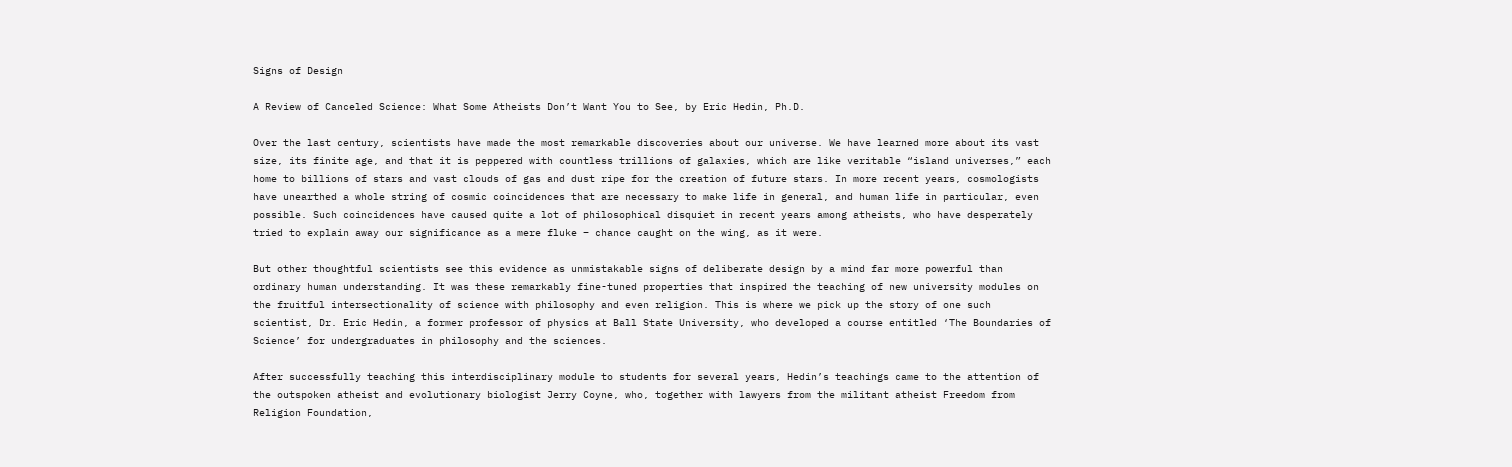Signs of Design

A Review of Canceled Science: What Some Atheists Don’t Want You to See, by Eric Hedin, Ph.D.

Over the last century, scientists have made the most remarkable discoveries about our universe. We have learned more about its vast size, its finite age, and that it is peppered with countless trillions of galaxies, which are like veritable “island universes,” each home to billions of stars and vast clouds of gas and dust ripe for the creation of future stars. In more recent years, cosmologists have unearthed a whole string of cosmic coincidences that are necessary to make life in general, and human life in particular, even possible. Such coincidences have caused quite a lot of philosophical disquiet in recent years among atheists, who have desperately tried to explain away our significance as a mere fluke – chance caught on the wing, as it were.

But other thoughtful scientists see this evidence as unmistakable signs of deliberate design by a mind far more powerful than ordinary human understanding. It was these remarkably fine-tuned properties that inspired the teaching of new university modules on the fruitful intersectionality of science with philosophy and even religion. This is where we pick up the story of one such scientist, Dr. Eric Hedin, a former professor of physics at Ball State University, who developed a course entitled ‘The Boundaries of Science’ for undergraduates in philosophy and the sciences.

After successfully teaching this interdisciplinary module to students for several years, Hedin’s teachings came to the attention of the outspoken atheist and evolutionary biologist Jerry Coyne, who, together with lawyers from the militant atheist Freedom from Religion Foundation,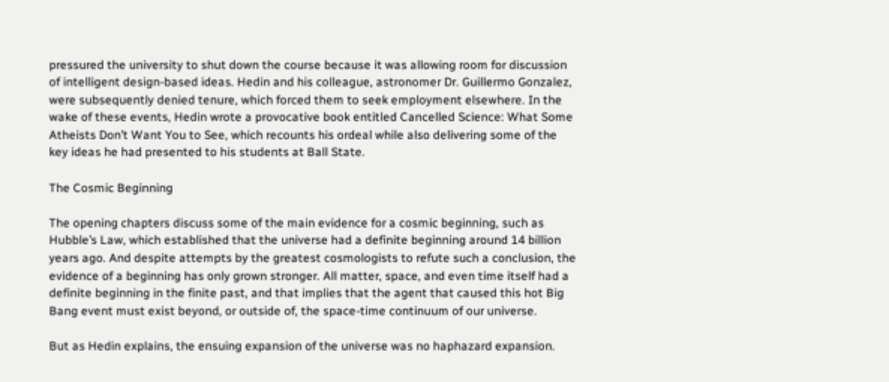pressured the university to shut down the course because it was allowing room for discussion of intelligent design-based ideas. Hedin and his colleague, astronomer Dr. Guillermo Gonzalez, were subsequently denied tenure, which forced them to seek employment elsewhere. In the wake of these events, Hedin wrote a provocative book entitled Cancelled Science: What Some Atheists Don’t Want You to See, which recounts his ordeal while also delivering some of the key ideas he had presented to his students at Ball State.

The Cosmic Beginning

The opening chapters discuss some of the main evidence for a cosmic beginning, such as Hubble’s Law, which established that the universe had a definite beginning around 14 billion years ago. And despite attempts by the greatest cosmologists to refute such a conclusion, the evidence of a beginning has only grown stronger. All matter, space, and even time itself had a definite beginning in the finite past, and that implies that the agent that caused this hot Big Bang event must exist beyond, or outside of, the space-time continuum of our universe.

But as Hedin explains, the ensuing expansion of the universe was no haphazard expansion.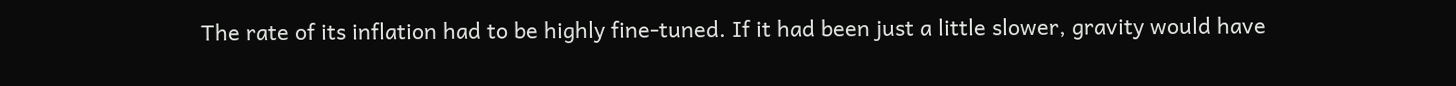The rate of its inflation had to be highly fine-tuned. If it had been just a little slower, gravity would have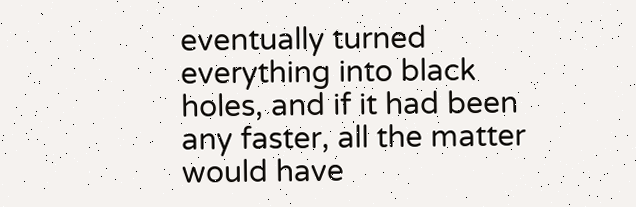eventually turned everything into black holes, and if it had been any faster, all the matter would have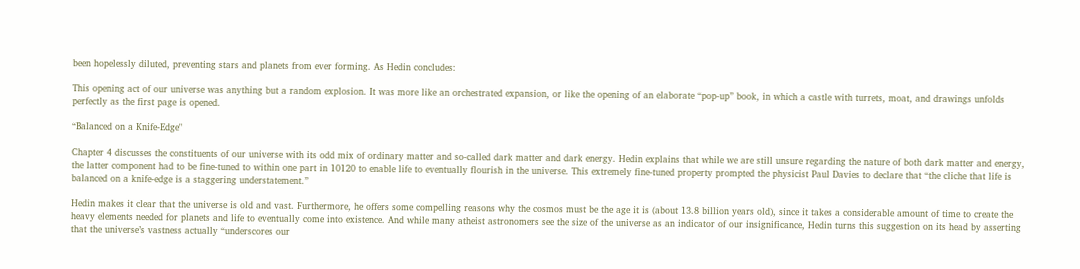been hopelessly diluted, preventing stars and planets from ever forming. As Hedin concludes:

This opening act of our universe was anything but a random explosion. It was more like an orchestrated expansion, or like the opening of an elaborate “pop-up” book, in which a castle with turrets, moat, and drawings unfolds perfectly as the first page is opened.

“Balanced on a Knife-Edge"

Chapter 4 discusses the constituents of our universe with its odd mix of ordinary matter and so-called dark matter and dark energy. Hedin explains that while we are still unsure regarding the nature of both dark matter and energy, the latter component had to be fine-tuned to within one part in 10120 to enable life to eventually flourish in the universe. This extremely fine-tuned property prompted the physicist Paul Davies to declare that “the cliche that life is balanced on a knife-edge is a staggering understatement.”

Hedin makes it clear that the universe is old and vast. Furthermore, he offers some compelling reasons why the cosmos must be the age it is (about 13.8 billion years old), since it takes a considerable amount of time to create the heavy elements needed for planets and life to eventually come into existence. And while many atheist astronomers see the size of the universe as an indicator of our insignificance, Hedin turns this suggestion on its head by asserting that the universe’s vastness actually “underscores our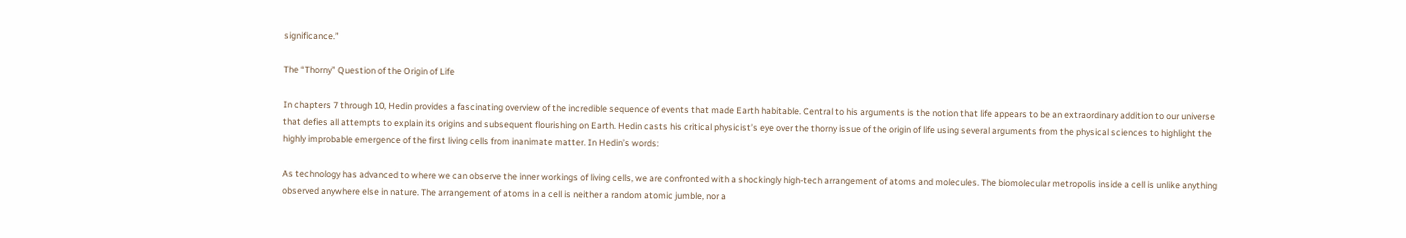significance.”

The “Thorny” Question of the Origin of Life

In chapters 7 through 10, Hedin provides a fascinating overview of the incredible sequence of events that made Earth habitable. Central to his arguments is the notion that life appears to be an extraordinary addition to our universe that defies all attempts to explain its origins and subsequent flourishing on Earth. Hedin casts his critical physicist’s eye over the thorny issue of the origin of life using several arguments from the physical sciences to highlight the highly improbable emergence of the first living cells from inanimate matter. In Hedin’s words:

As technology has advanced to where we can observe the inner workings of living cells, we are confronted with a shockingly high-tech arrangement of atoms and molecules. The biomolecular metropolis inside a cell is unlike anything observed anywhere else in nature. The arrangement of atoms in a cell is neither a random atomic jumble, nor a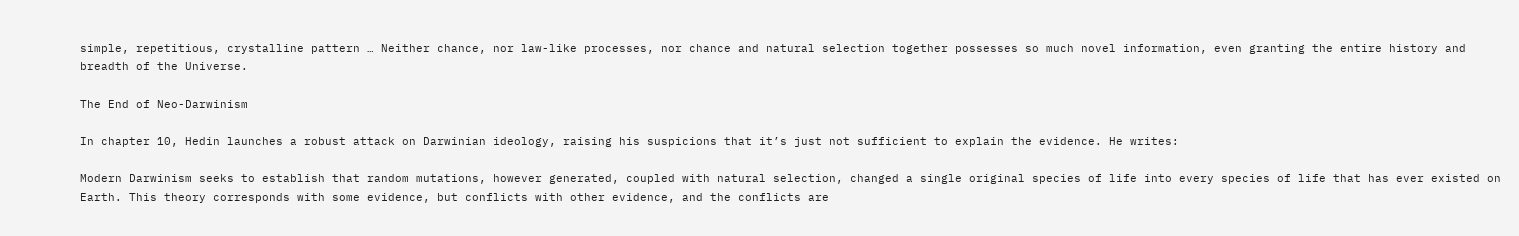simple, repetitious, crystalline pattern … Neither chance, nor law-like processes, nor chance and natural selection together possesses so much novel information, even granting the entire history and breadth of the Universe.

The End of Neo-Darwinism

In chapter 10, Hedin launches a robust attack on Darwinian ideology, raising his suspicions that it’s just not sufficient to explain the evidence. He writes:

Modern Darwinism seeks to establish that random mutations, however generated, coupled with natural selection, changed a single original species of life into every species of life that has ever existed on Earth. This theory corresponds with some evidence, but conflicts with other evidence, and the conflicts are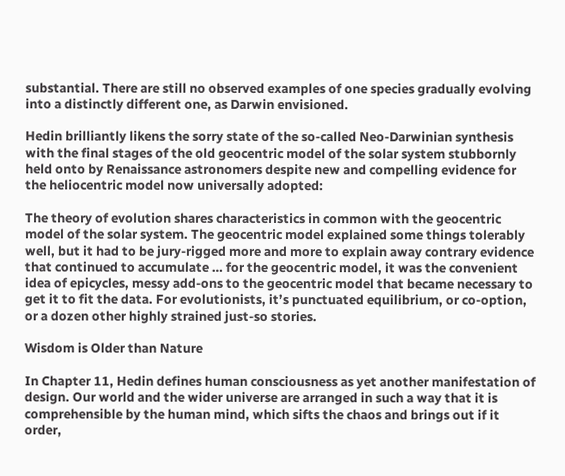substantial. There are still no observed examples of one species gradually evolving into a distinctly different one, as Darwin envisioned.

Hedin brilliantly likens the sorry state of the so-called Neo-Darwinian synthesis with the final stages of the old geocentric model of the solar system stubbornly held onto by Renaissance astronomers despite new and compelling evidence for the heliocentric model now universally adopted:

The theory of evolution shares characteristics in common with the geocentric model of the solar system. The geocentric model explained some things tolerably well, but it had to be jury-rigged more and more to explain away contrary evidence that continued to accumulate … for the geocentric model, it was the convenient idea of epicycles, messy add-ons to the geocentric model that became necessary to get it to fit the data. For evolutionists, it’s punctuated equilibrium, or co-option, or a dozen other highly strained just-so stories.

Wisdom is Older than Nature

In Chapter 11, Hedin defines human consciousness as yet another manifestation of design. Our world and the wider universe are arranged in such a way that it is comprehensible by the human mind, which sifts the chaos and brings out if it order,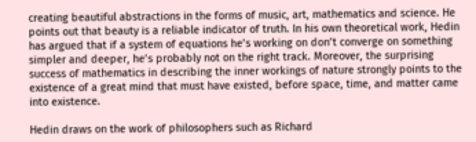creating beautiful abstractions in the forms of music, art, mathematics and science. He points out that beauty is a reliable indicator of truth. In his own theoretical work, Hedin has argued that if a system of equations he’s working on don’t converge on something simpler and deeper, he’s probably not on the right track. Moreover, the surprising success of mathematics in describing the inner workings of nature strongly points to the existence of a great mind that must have existed, before space, time, and matter came into existence.

Hedin draws on the work of philosophers such as Richard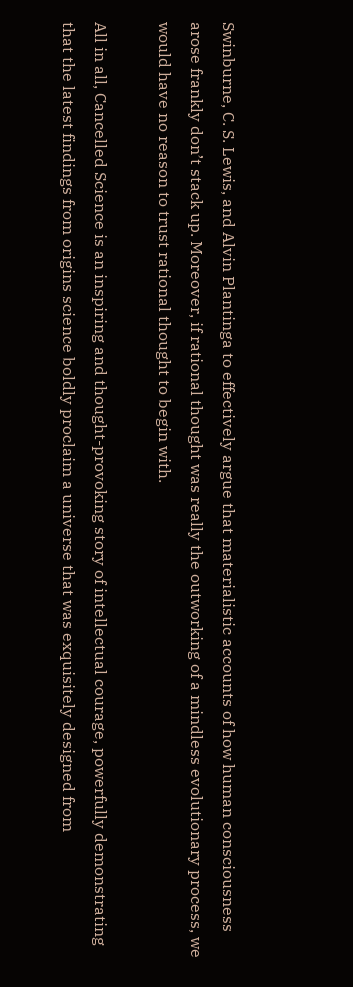Swinburne, C. S. Lewis, and Alvin Plantinga to effectively argue that materialistic accounts of how human consciousness arose frankly don’t stack up. Moreover, if rational thought was really the outworking of a mindless evolutionary process, we would have no reason to trust rational thought to begin with.

All in all, Cancelled Science is an inspiring and thought-provoking story of intellectual courage, powerfully demonstrating that the latest findings from origins science boldly proclaim a universe that was exquisitely designed from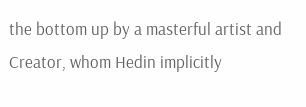the bottom up by a masterful artist and Creator, whom Hedin implicitly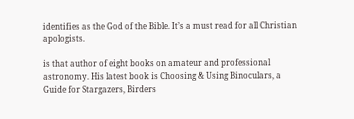identifies as the God of the Bible. It’s a must read for all Christian apologists.

is that author of eight books on amateur and professional astronomy. His latest book is Choosing & Using Binoculars, a Guide for Stargazers, Birders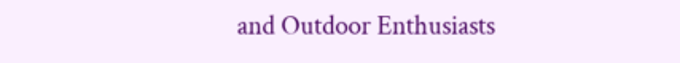and Outdoor Enthusiasts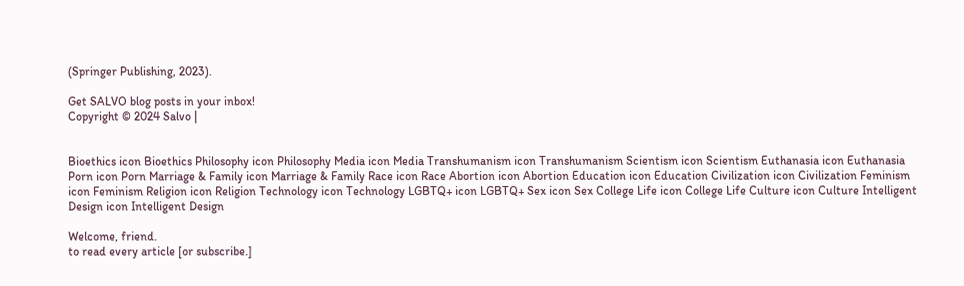(Springer Publishing, 2023).

Get SALVO blog posts in your inbox!
Copyright © 2024 Salvo |


Bioethics icon Bioethics Philosophy icon Philosophy Media icon Media Transhumanism icon Transhumanism Scientism icon Scientism Euthanasia icon Euthanasia Porn icon Porn Marriage & Family icon Marriage & Family Race icon Race Abortion icon Abortion Education icon Education Civilization icon Civilization Feminism icon Feminism Religion icon Religion Technology icon Technology LGBTQ+ icon LGBTQ+ Sex icon Sex College Life icon College Life Culture icon Culture Intelligent Design icon Intelligent Design

Welcome, friend.
to read every article [or subscribe.]